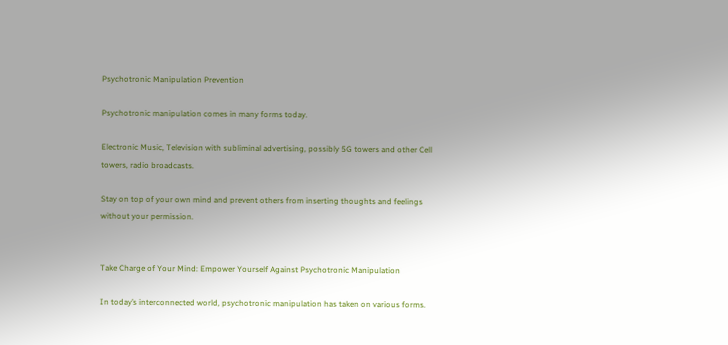Psychotronic Manipulation Prevention

Psychotronic manipulation comes in many forms today.

Electronic Music, Television with subliminal advertising, possibly 5G towers and other Cell towers, radio broadcasts.

Stay on top of your own mind and prevent others from inserting thoughts and feelings without your permission.


Take Charge of Your Mind: Empower Yourself Against Psychotronic Manipulation

In today’s interconnected world, psychotronic manipulation has taken on various forms.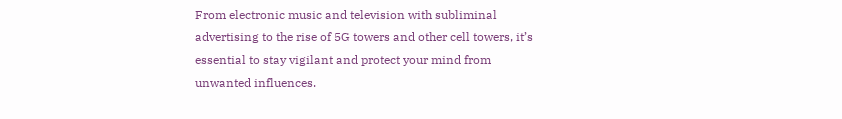From electronic music and television with subliminal advertising to the rise of 5G towers and other cell towers, it’s essential to stay vigilant and protect your mind from unwanted influences.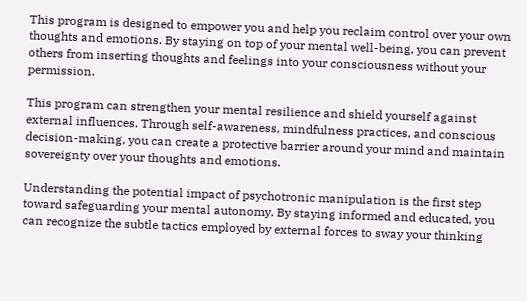This program is designed to empower you and help you reclaim control over your own thoughts and emotions. By staying on top of your mental well-being, you can prevent others from inserting thoughts and feelings into your consciousness without your permission.

This program can strengthen your mental resilience and shield yourself against external influences. Through self-awareness, mindfulness practices, and conscious decision-making, you can create a protective barrier around your mind and maintain sovereignty over your thoughts and emotions.

Understanding the potential impact of psychotronic manipulation is the first step toward safeguarding your mental autonomy. By staying informed and educated, you can recognize the subtle tactics employed by external forces to sway your thinking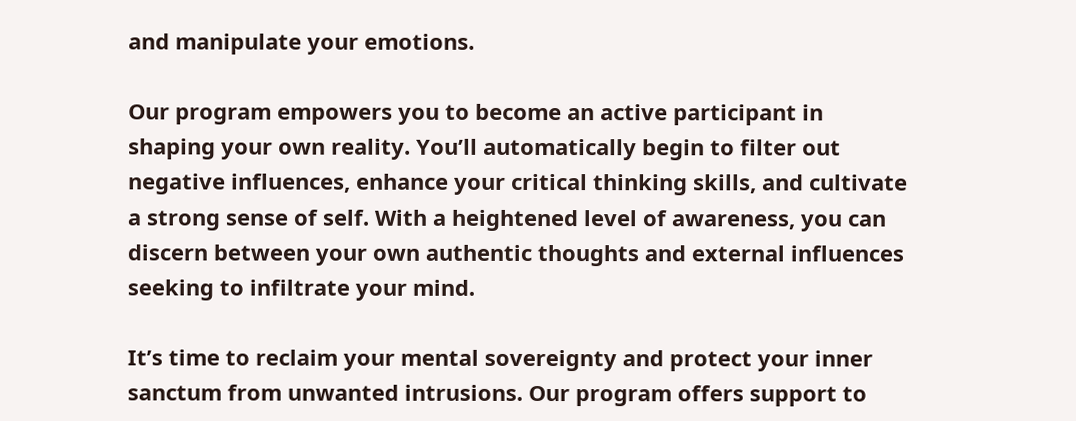and manipulate your emotions.

Our program empowers you to become an active participant in shaping your own reality. You’ll automatically begin to filter out negative influences, enhance your critical thinking skills, and cultivate a strong sense of self. With a heightened level of awareness, you can discern between your own authentic thoughts and external influences seeking to infiltrate your mind.

It’s time to reclaim your mental sovereignty and protect your inner sanctum from unwanted intrusions. Our program offers support to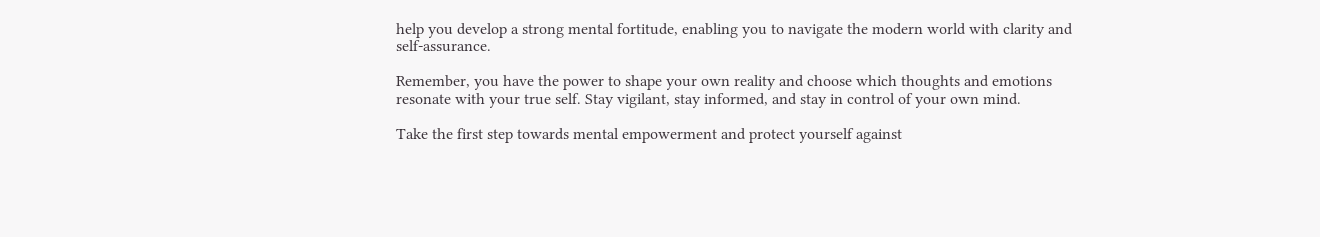help you develop a strong mental fortitude, enabling you to navigate the modern world with clarity and self-assurance.

Remember, you have the power to shape your own reality and choose which thoughts and emotions resonate with your true self. Stay vigilant, stay informed, and stay in control of your own mind.

Take the first step towards mental empowerment and protect yourself against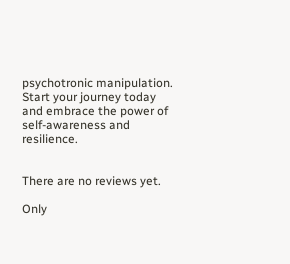psychotronic manipulation. Start your journey today and embrace the power of self-awareness and resilience.


There are no reviews yet.

Only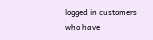logged in customers who have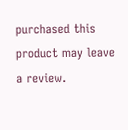purchased this product may leave a review.